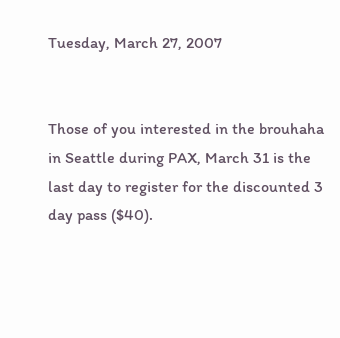Tuesday, March 27, 2007


Those of you interested in the brouhaha in Seattle during PAX, March 31 is the last day to register for the discounted 3 day pass ($40).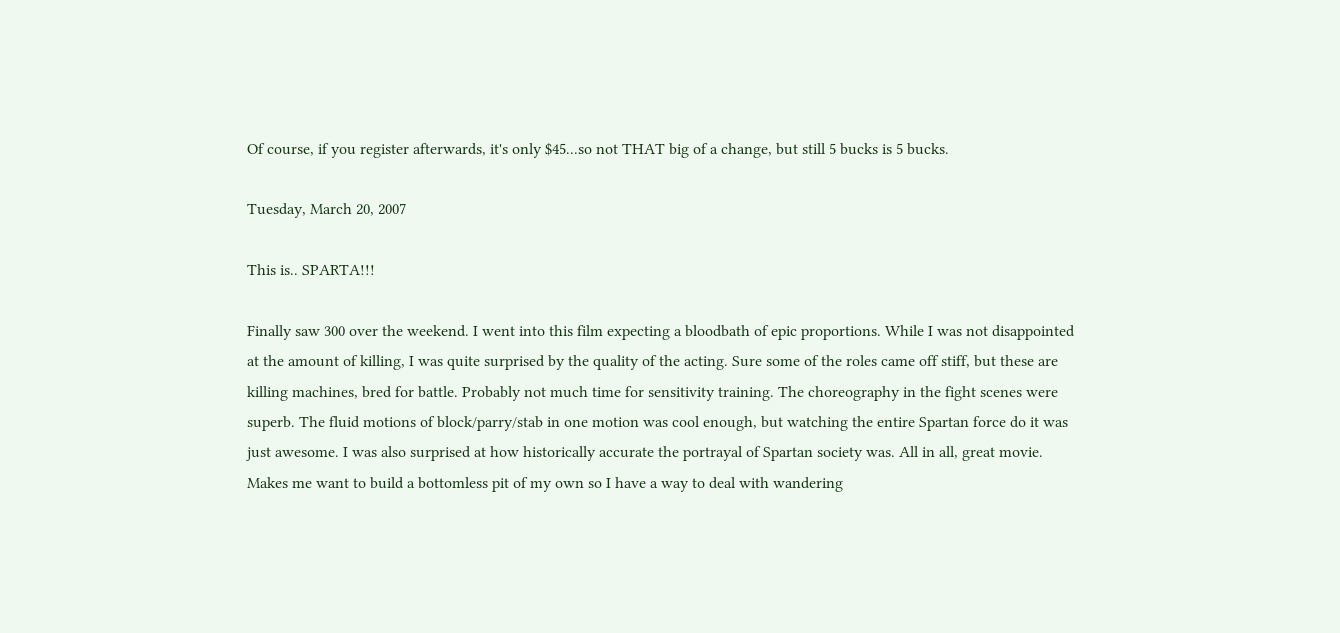Of course, if you register afterwards, it's only $45...so not THAT big of a change, but still 5 bucks is 5 bucks.

Tuesday, March 20, 2007

This is.. SPARTA!!!

Finally saw 300 over the weekend. I went into this film expecting a bloodbath of epic proportions. While I was not disappointed at the amount of killing, I was quite surprised by the quality of the acting. Sure some of the roles came off stiff, but these are killing machines, bred for battle. Probably not much time for sensitivity training. The choreography in the fight scenes were superb. The fluid motions of block/parry/stab in one motion was cool enough, but watching the entire Spartan force do it was just awesome. I was also surprised at how historically accurate the portrayal of Spartan society was. All in all, great movie. Makes me want to build a bottomless pit of my own so I have a way to deal with wandering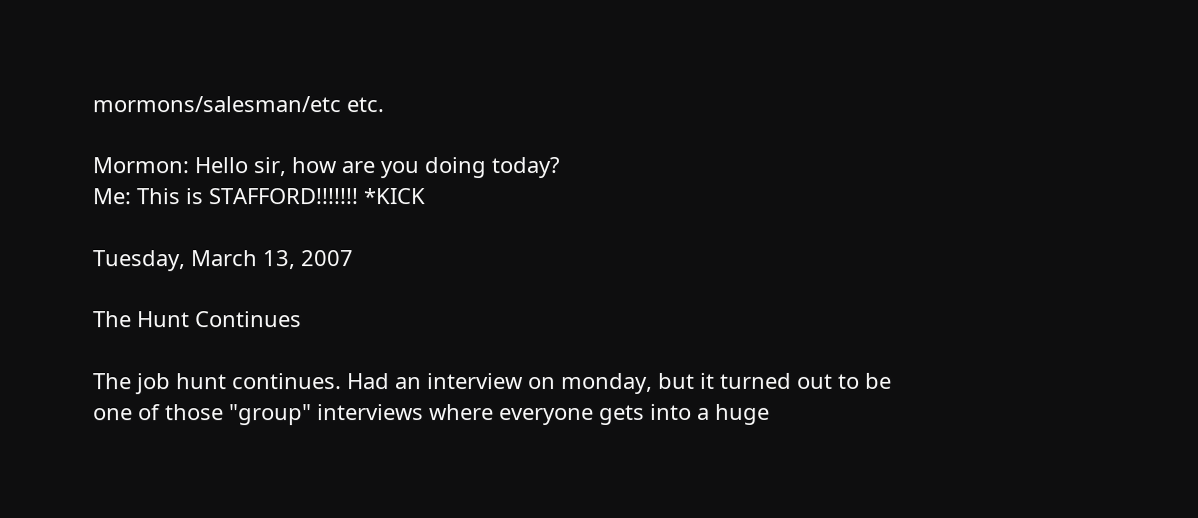mormons/salesman/etc etc.

Mormon: Hello sir, how are you doing today?
Me: This is STAFFORD!!!!!!! *KICK

Tuesday, March 13, 2007

The Hunt Continues

The job hunt continues. Had an interview on monday, but it turned out to be one of those "group" interviews where everyone gets into a huge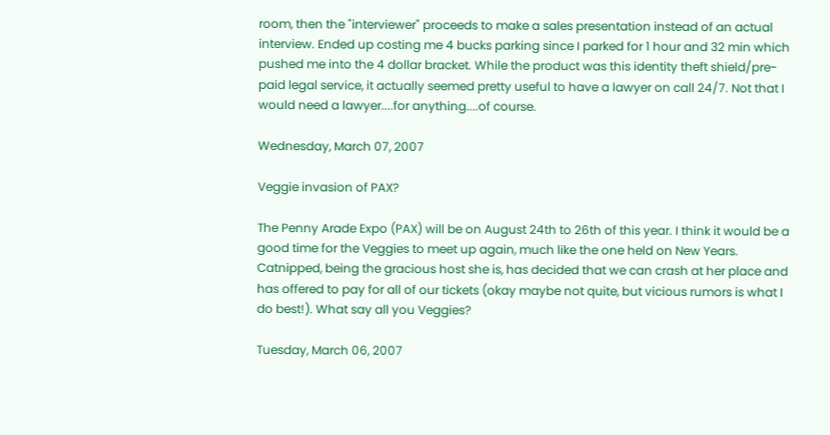room, then the "interviewer" proceeds to make a sales presentation instead of an actual interview. Ended up costing me 4 bucks parking since I parked for 1 hour and 32 min which pushed me into the 4 dollar bracket. While the product was this identity theft shield/pre-paid legal service, it actually seemed pretty useful to have a lawyer on call 24/7. Not that I would need a lawyer....for anything....of course.

Wednesday, March 07, 2007

Veggie invasion of PAX?

The Penny Arade Expo (PAX) will be on August 24th to 26th of this year. I think it would be a good time for the Veggies to meet up again, much like the one held on New Years. Catnipped, being the gracious host she is, has decided that we can crash at her place and has offered to pay for all of our tickets (okay maybe not quite, but vicious rumors is what I do best!). What say all you Veggies?

Tuesday, March 06, 2007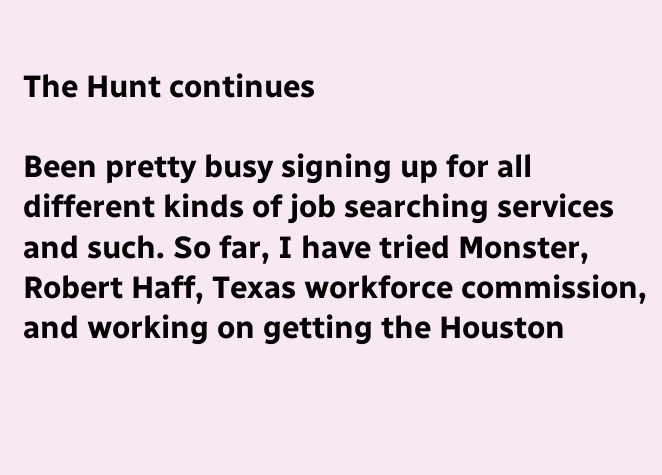The Hunt continues

Been pretty busy signing up for all different kinds of job searching services and such. So far, I have tried Monster, Robert Haff, Texas workforce commission, and working on getting the Houston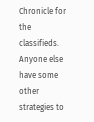Chronicle for the classifieds. Anyone else have some other strategies to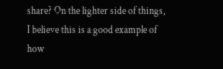share? On the lighter side of things, I believe this is a good example of how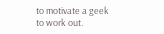to motivate a geek to work out.